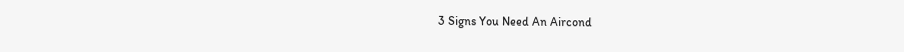3 Signs You Need An Aircond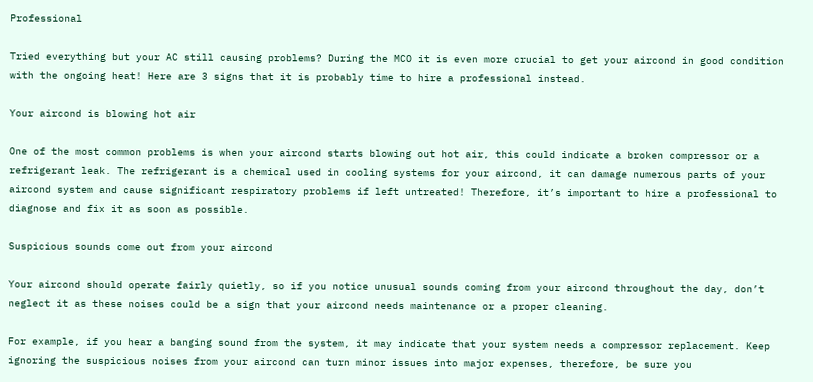Professional

Tried everything but your AC still causing problems? During the MCO it is even more crucial to get your aircond in good condition with the ongoing heat! Here are 3 signs that it is probably time to hire a professional instead.

Your aircond is blowing hot air

One of the most common problems is when your aircond starts blowing out hot air, this could indicate a broken compressor or a refrigerant leak. The refrigerant is a chemical used in cooling systems for your aircond, it can damage numerous parts of your aircond system and cause significant respiratory problems if left untreated! Therefore, it’s important to hire a professional to diagnose and fix it as soon as possible.

Suspicious sounds come out from your aircond

Your aircond should operate fairly quietly, so if you notice unusual sounds coming from your aircond throughout the day, don’t neglect it as these noises could be a sign that your aircond needs maintenance or a proper cleaning.

For example, if you hear a banging sound from the system, it may indicate that your system needs a compressor replacement. Keep ignoring the suspicious noises from your aircond can turn minor issues into major expenses, therefore, be sure you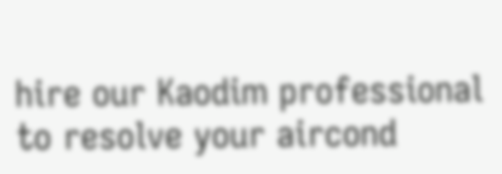hire our Kaodim professional to resolve your aircond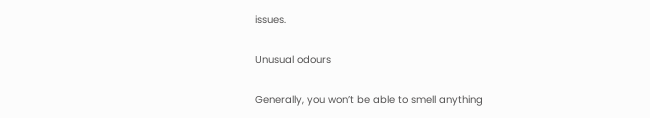issues.

Unusual odours

Generally, you won’t be able to smell anything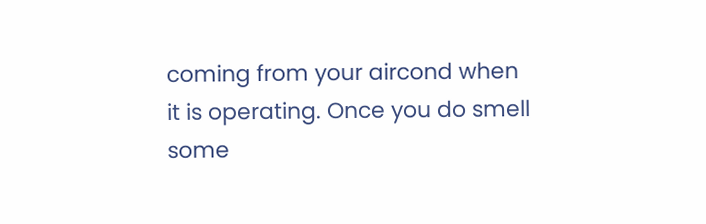coming from your aircond when it is operating. Once you do smell some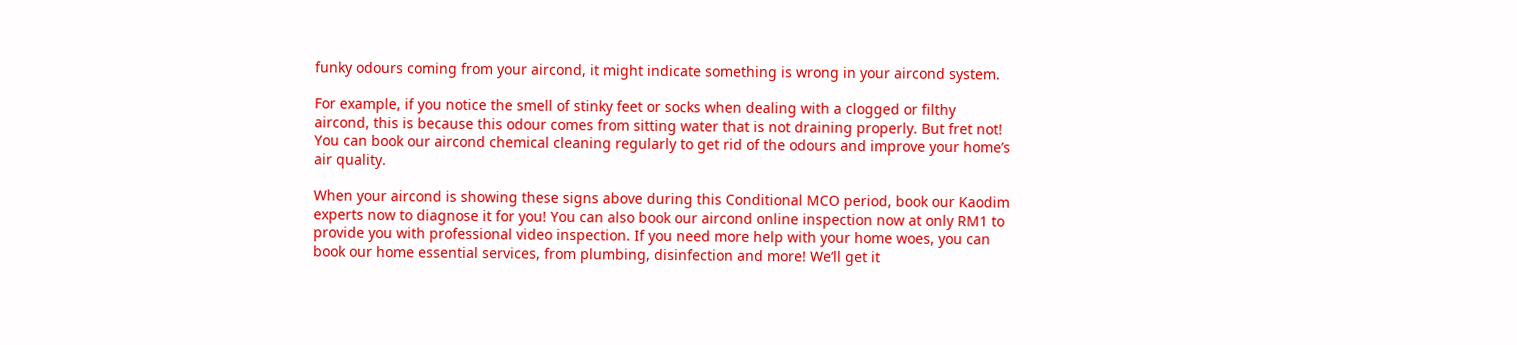funky odours coming from your aircond, it might indicate something is wrong in your aircond system.

For example, if you notice the smell of stinky feet or socks when dealing with a clogged or filthy aircond, this is because this odour comes from sitting water that is not draining properly. But fret not! You can book our aircond chemical cleaning regularly to get rid of the odours and improve your home’s air quality.

When your aircond is showing these signs above during this Conditional MCO period, book our Kaodim experts now to diagnose it for you! You can also book our aircond online inspection now at only RM1 to provide you with professional video inspection. If you need more help with your home woes, you can book our home essential services, from plumbing, disinfection and more! We’ll get it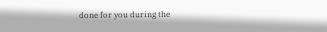done for you during the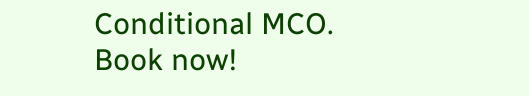Conditional MCO. Book now!